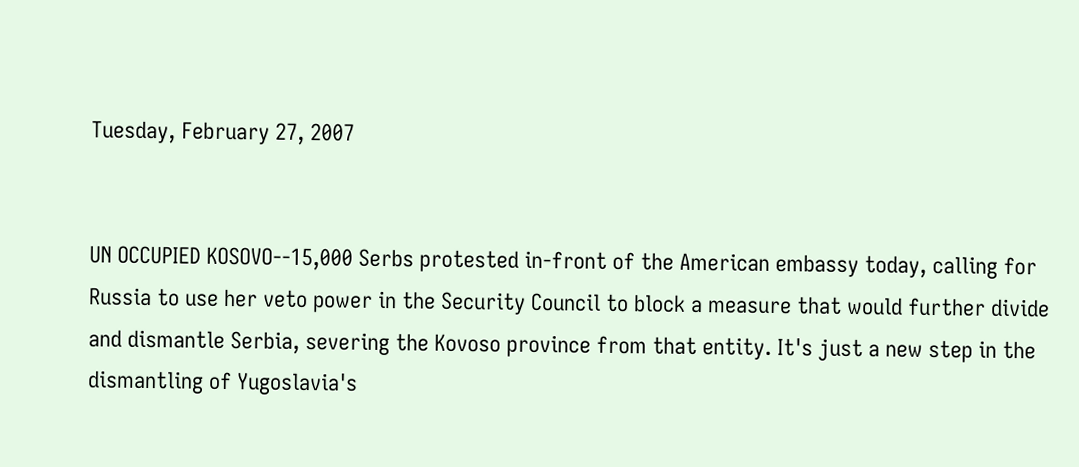Tuesday, February 27, 2007


UN OCCUPIED KOSOVO--15,000 Serbs protested in-front of the American embassy today, calling for Russia to use her veto power in the Security Council to block a measure that would further divide and dismantle Serbia, severing the Kovoso province from that entity. It's just a new step in the dismantling of Yugoslavia's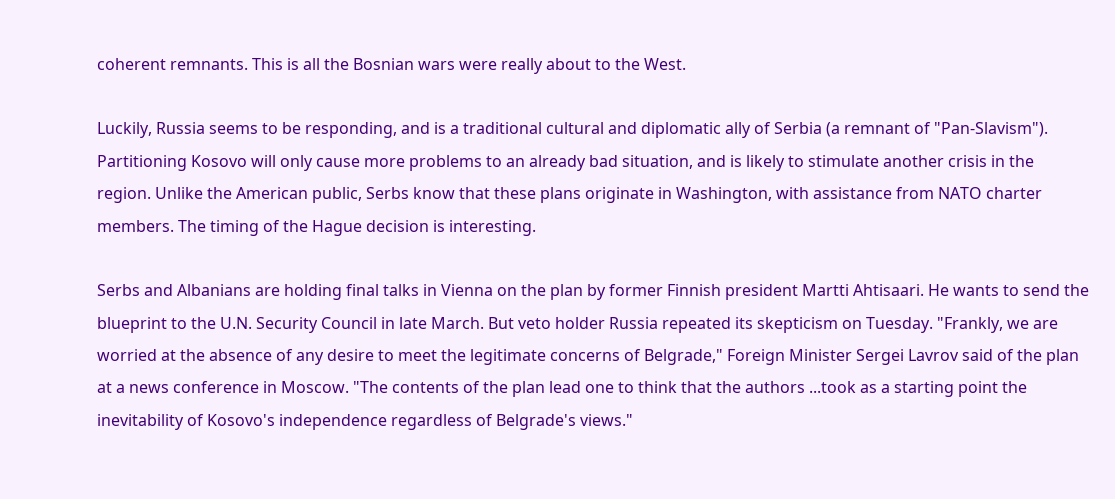coherent remnants. This is all the Bosnian wars were really about to the West.

Luckily, Russia seems to be responding, and is a traditional cultural and diplomatic ally of Serbia (a remnant of "Pan-Slavism"). Partitioning Kosovo will only cause more problems to an already bad situation, and is likely to stimulate another crisis in the region. Unlike the American public, Serbs know that these plans originate in Washington, with assistance from NATO charter members. The timing of the Hague decision is interesting.

Serbs and Albanians are holding final talks in Vienna on the plan by former Finnish president Martti Ahtisaari. He wants to send the blueprint to the U.N. Security Council in late March. But veto holder Russia repeated its skepticism on Tuesday. "Frankly, we are worried at the absence of any desire to meet the legitimate concerns of Belgrade," Foreign Minister Sergei Lavrov said of the plan at a news conference in Moscow. "The contents of the plan lead one to think that the authors ...took as a starting point the inevitability of Kosovo's independence regardless of Belgrade's views."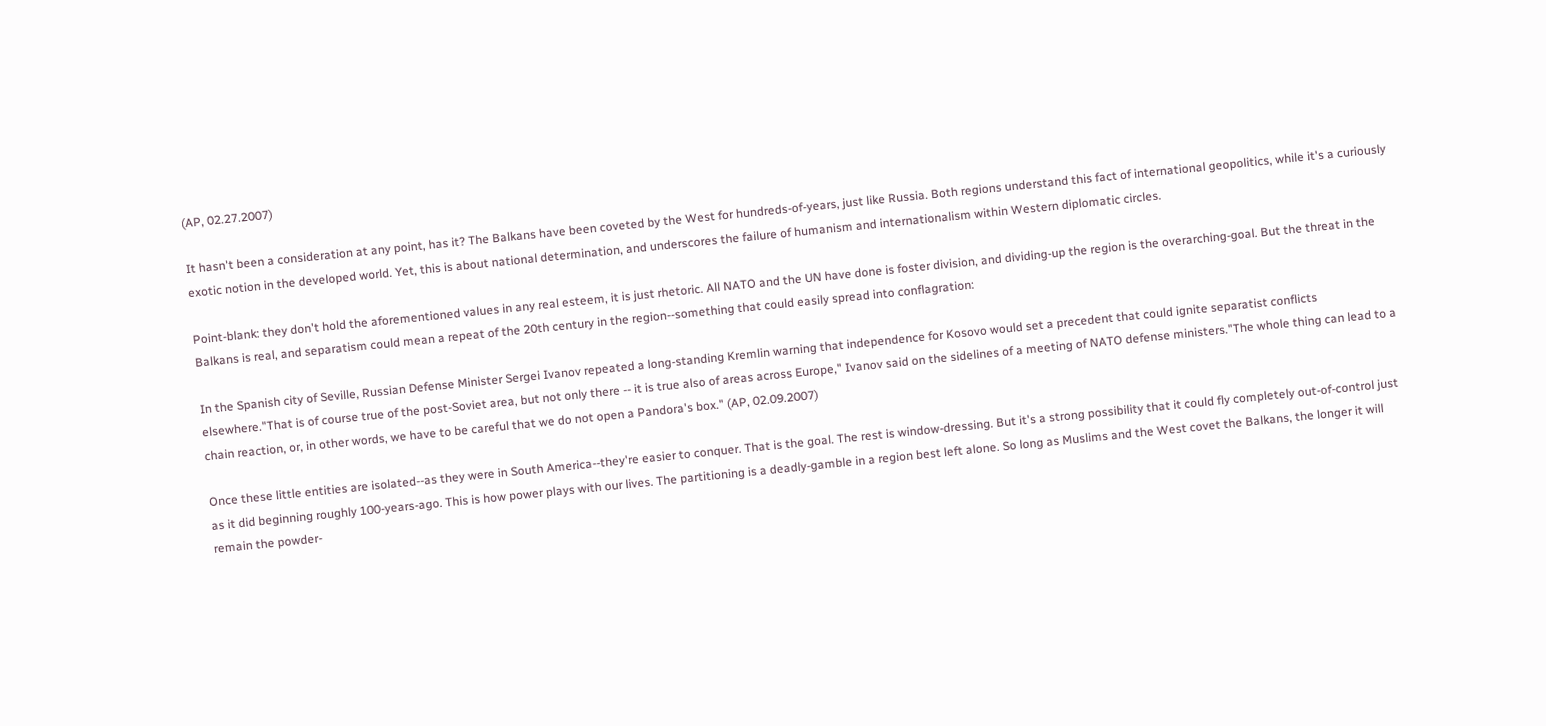(AP, 02.27.2007)

It hasn't been a consideration at any point, has it? The Balkans have been coveted by the West for hundreds-of-years, just like Russia. Both regions understand this fact of international geopolitics, while it's a curiously exotic notion in the developed world. Yet, this is about national determination, and underscores the failure of humanism and internationalism within Western diplomatic circles.

Point-blank: they don't hold the aforementioned values in any real esteem, it is just rhetoric. All NATO and the UN have done is foster division, and dividing-up the region is the overarching-goal. But the threat in the Balkans is real, and separatism could mean a repeat of the 20th century in the region--something that could easily spread into conflagration:

In the Spanish city of Seville, Russian Defense Minister Sergei Ivanov repeated a long-standing Kremlin warning that independence for Kosovo would set a precedent that could ignite separatist conflicts elsewhere."That is of course true of the post-Soviet area, but not only there -- it is true also of areas across Europe," Ivanov said on the sidelines of a meeting of NATO defense ministers."The whole thing can lead to a chain reaction, or, in other words, we have to be careful that we do not open a Pandora's box." (AP, 02.09.2007)

Once these little entities are isolated--as they were in South America--they're easier to conquer. That is the goal. The rest is window-dressing. But it's a strong possibility that it could fly completely out-of-control just as it did beginning roughly 100-years-ago. This is how power plays with our lives. The partitioning is a deadly-gamble in a region best left alone. So long as Muslims and the West covet the Balkans, the longer it will remain the powder-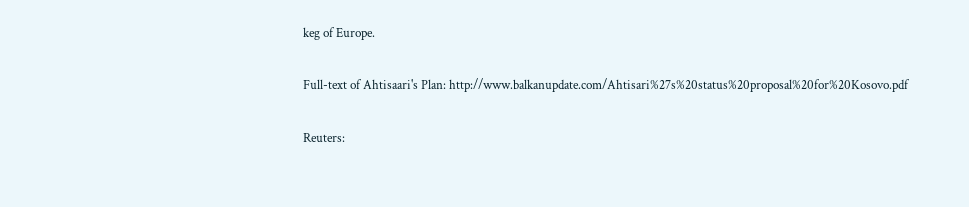keg of Europe.

Full-text of Ahtisaari's Plan: http://www.balkanupdate.com/Ahtisari%27s%20status%20proposal%20for%20Kosovo.pdf

Reuters: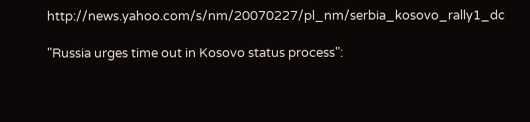http://news.yahoo.com/s/nm/20070227/pl_nm/serbia_kosovo_rally1_dc

"Russia urges time out in Kosovo status process":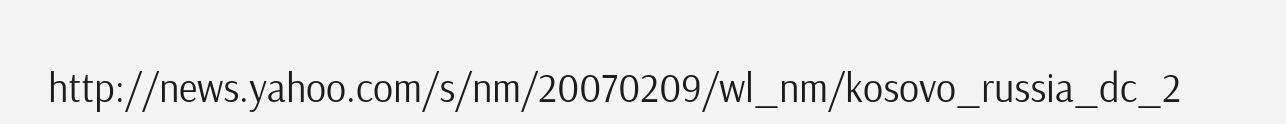http://news.yahoo.com/s/nm/20070209/wl_nm/kosovo_russia_dc_2